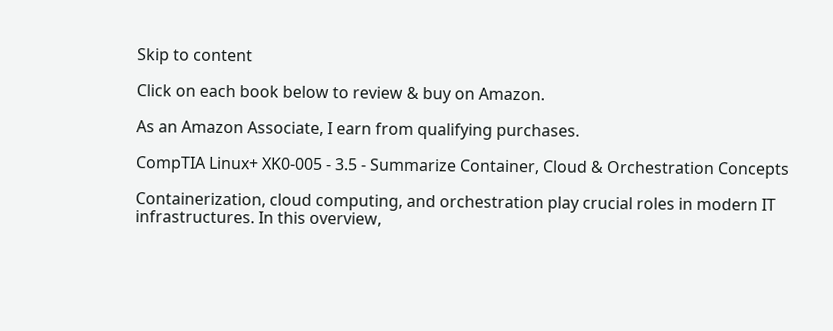Skip to content

Click on each book below to review & buy on Amazon.

As an Amazon Associate, I earn from qualifying purchases.

CompTIA Linux+ XK0-005 - 3.5 - Summarize Container, Cloud & Orchestration Concepts

Containerization, cloud computing, and orchestration play crucial roles in modern IT infrastructures. In this overview,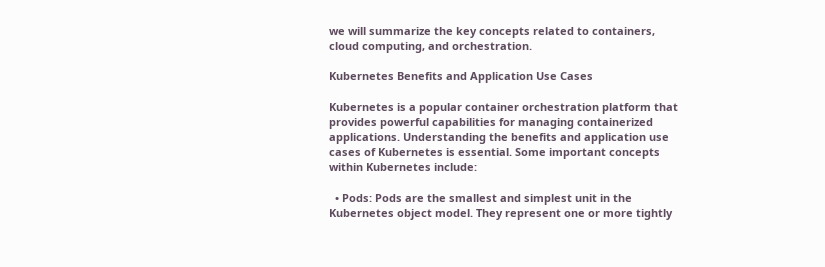we will summarize the key concepts related to containers, cloud computing, and orchestration.

Kubernetes Benefits and Application Use Cases

Kubernetes is a popular container orchestration platform that provides powerful capabilities for managing containerized applications. Understanding the benefits and application use cases of Kubernetes is essential. Some important concepts within Kubernetes include:

  • Pods: Pods are the smallest and simplest unit in the Kubernetes object model. They represent one or more tightly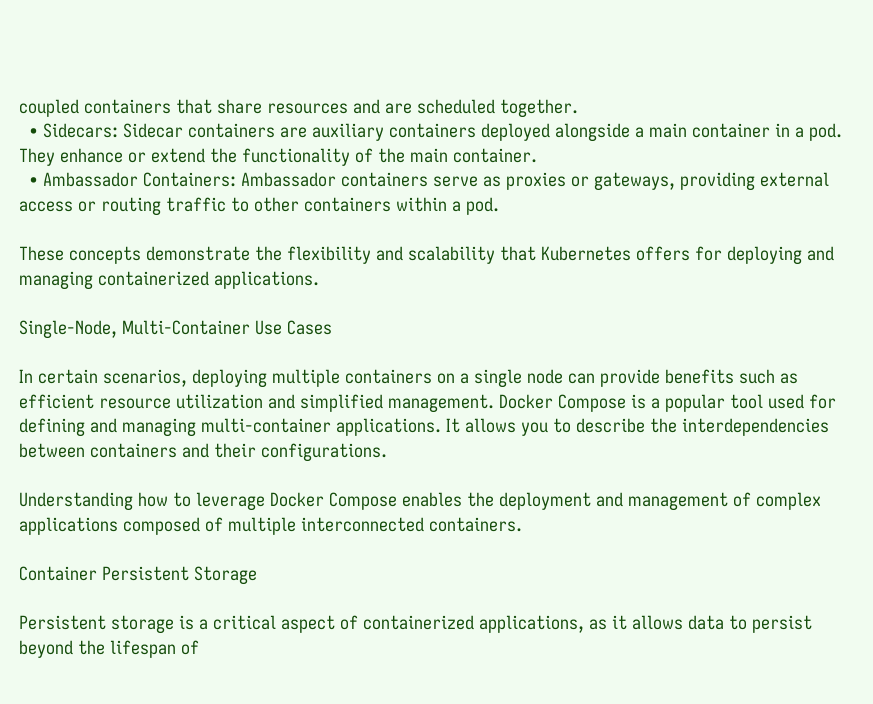coupled containers that share resources and are scheduled together.
  • Sidecars: Sidecar containers are auxiliary containers deployed alongside a main container in a pod. They enhance or extend the functionality of the main container.
  • Ambassador Containers: Ambassador containers serve as proxies or gateways, providing external access or routing traffic to other containers within a pod.

These concepts demonstrate the flexibility and scalability that Kubernetes offers for deploying and managing containerized applications.

Single-Node, Multi-Container Use Cases

In certain scenarios, deploying multiple containers on a single node can provide benefits such as efficient resource utilization and simplified management. Docker Compose is a popular tool used for defining and managing multi-container applications. It allows you to describe the interdependencies between containers and their configurations.

Understanding how to leverage Docker Compose enables the deployment and management of complex applications composed of multiple interconnected containers.

Container Persistent Storage

Persistent storage is a critical aspect of containerized applications, as it allows data to persist beyond the lifespan of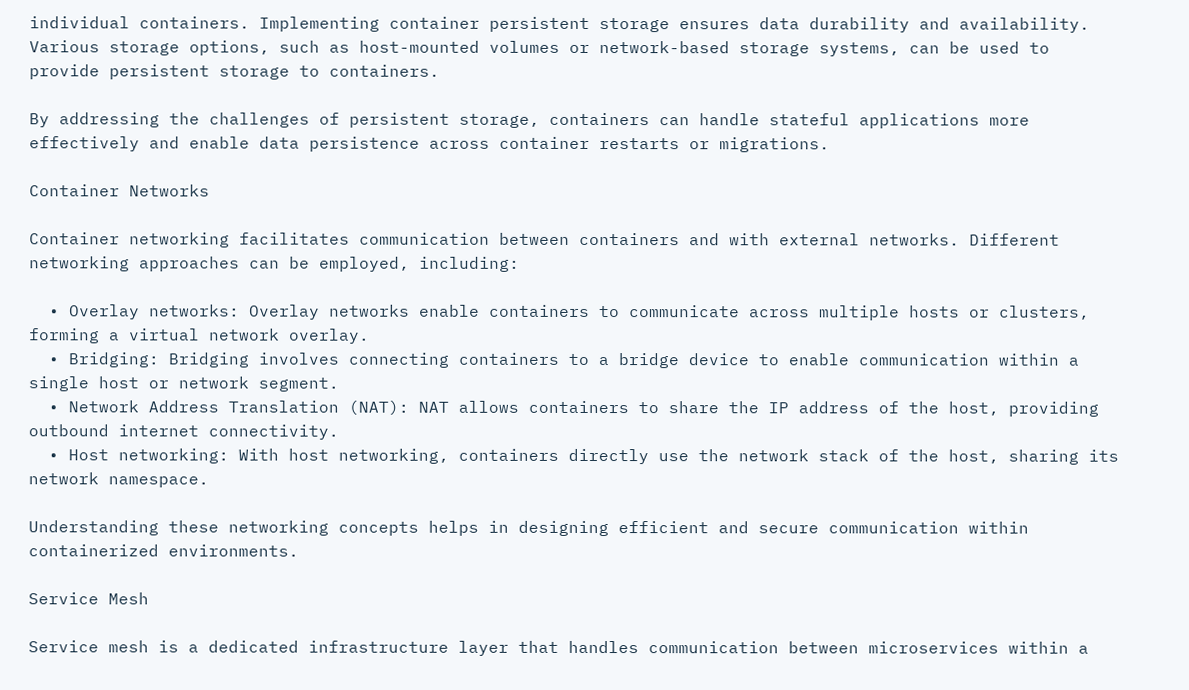individual containers. Implementing container persistent storage ensures data durability and availability. Various storage options, such as host-mounted volumes or network-based storage systems, can be used to provide persistent storage to containers.

By addressing the challenges of persistent storage, containers can handle stateful applications more effectively and enable data persistence across container restarts or migrations.

Container Networks

Container networking facilitates communication between containers and with external networks. Different networking approaches can be employed, including:

  • Overlay networks: Overlay networks enable containers to communicate across multiple hosts or clusters, forming a virtual network overlay.
  • Bridging: Bridging involves connecting containers to a bridge device to enable communication within a single host or network segment.
  • Network Address Translation (NAT): NAT allows containers to share the IP address of the host, providing outbound internet connectivity.
  • Host networking: With host networking, containers directly use the network stack of the host, sharing its network namespace.

Understanding these networking concepts helps in designing efficient and secure communication within containerized environments.

Service Mesh

Service mesh is a dedicated infrastructure layer that handles communication between microservices within a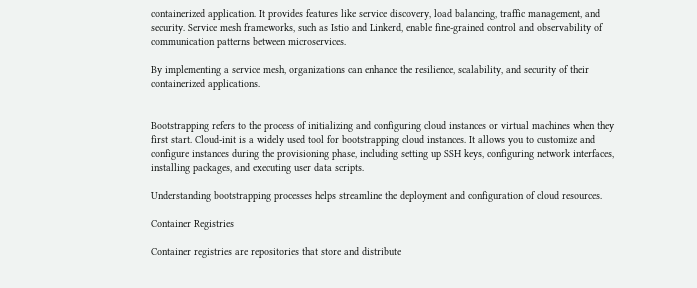containerized application. It provides features like service discovery, load balancing, traffic management, and security. Service mesh frameworks, such as Istio and Linkerd, enable fine-grained control and observability of communication patterns between microservices.

By implementing a service mesh, organizations can enhance the resilience, scalability, and security of their containerized applications.


Bootstrapping refers to the process of initializing and configuring cloud instances or virtual machines when they first start. Cloud-init is a widely used tool for bootstrapping cloud instances. It allows you to customize and configure instances during the provisioning phase, including setting up SSH keys, configuring network interfaces, installing packages, and executing user data scripts.

Understanding bootstrapping processes helps streamline the deployment and configuration of cloud resources.

Container Registries

Container registries are repositories that store and distribute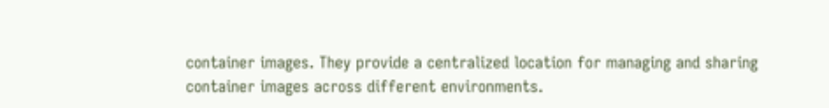container images. They provide a centralized location for managing and sharing container images across different environments.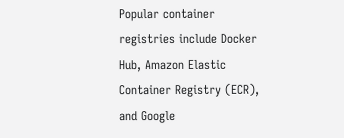Popular container registries include Docker Hub, Amazon Elastic Container Registry (ECR), and Google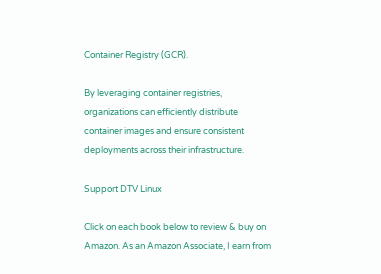Container Registry (GCR).

By leveraging container registries, organizations can efficiently distribute container images and ensure consistent deployments across their infrastructure.

Support DTV Linux

Click on each book below to review & buy on Amazon. As an Amazon Associate, I earn from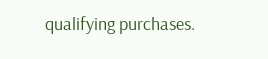qualifying purchases.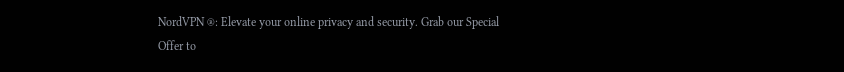NordVPN ®: Elevate your online privacy and security. Grab our Special Offer to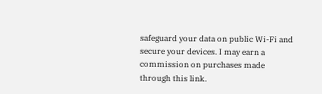safeguard your data on public Wi-Fi and secure your devices. I may earn a commission on purchases made through this link.